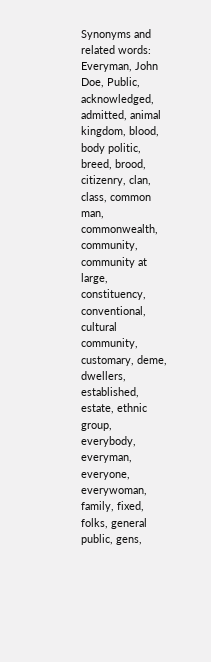Synonyms and related words:
Everyman, John Doe, Public, acknowledged, admitted, animal kingdom, blood, body politic, breed, brood, citizenry, clan, class, common man, commonwealth, community, community at large, constituency, conventional, cultural community, customary, deme, dwellers, established, estate, ethnic group, everybody, everyman, everyone, everywoman, family, fixed, folks, general public, gens,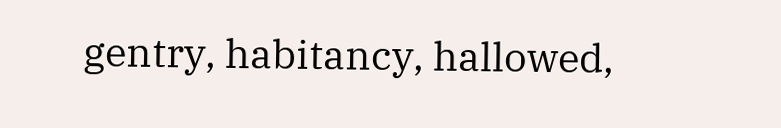gentry, habitancy, hallowed,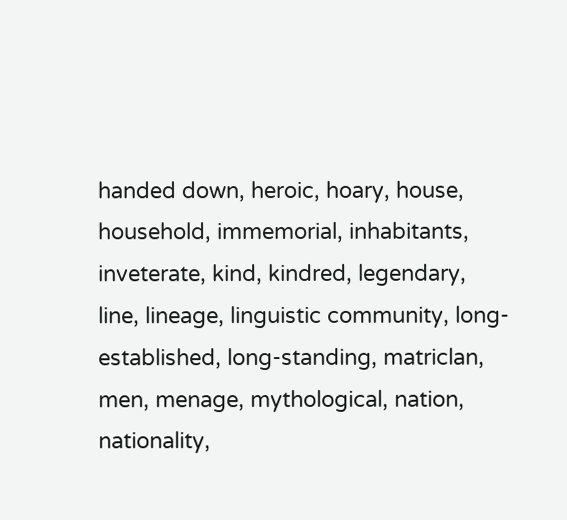handed down, heroic, hoary, house, household, immemorial, inhabitants, inveterate, kind, kindred, legendary, line, lineage, linguistic community, long-established, long-standing, matriclan, men, menage, mythological, nation, nationality,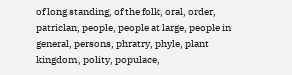of long standing, of the folk, oral, order, patriclan, people, people at large, people in general, persons, phratry, phyle, plant kingdom, polity, populace,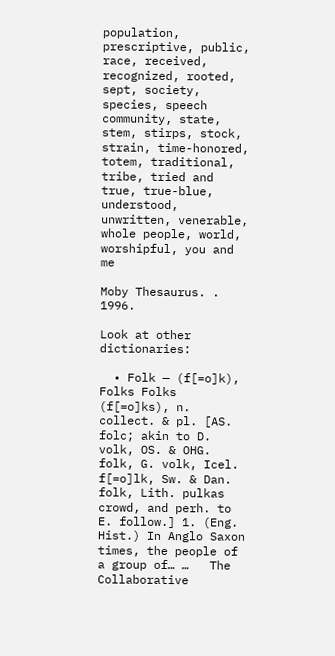population, prescriptive, public, race, received, recognized, rooted, sept, society, species, speech community, state, stem, stirps, stock, strain, time-honored, totem, traditional, tribe, tried and true, true-blue, understood, unwritten, venerable, whole people, world, worshipful, you and me

Moby Thesaurus. . 1996.

Look at other dictionaries:

  • Folk — (f[=o]k), Folks Folks (f[=o]ks), n. collect. & pl. [AS. folc; akin to D. volk, OS. & OHG. folk, G. volk, Icel. f[=o]lk, Sw. & Dan. folk, Lith. pulkas crowd, and perh. to E. follow.] 1. (Eng. Hist.) In Anglo Saxon times, the people of a group of… …   The Collaborative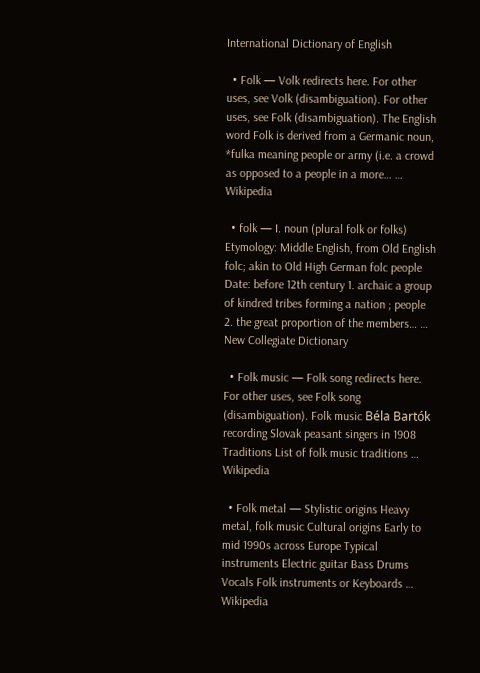International Dictionary of English

  • Folk — Volk redirects here. For other uses, see Volk (disambiguation). For other uses, see Folk (disambiguation). The English word Folk is derived from a Germanic noun, *fulka meaning people or army (i.e. a crowd as opposed to a people in a more… …   Wikipedia

  • folk — I. noun (plural folk or folks) Etymology: Middle English, from Old English folc; akin to Old High German folc people Date: before 12th century 1. archaic a group of kindred tribes forming a nation ; people 2. the great proportion of the members… …   New Collegiate Dictionary

  • Folk music — Folk song redirects here. For other uses, see Folk song (disambiguation). Folk music Béla Bartók recording Slovak peasant singers in 1908 Traditions List of folk music traditions …   Wikipedia

  • Folk metal — Stylistic origins Heavy metal, folk music Cultural origins Early to mid 1990s across Europe Typical instruments Electric guitar Bass Drums Vocals Folk instruments or Keyboards …   Wikipedia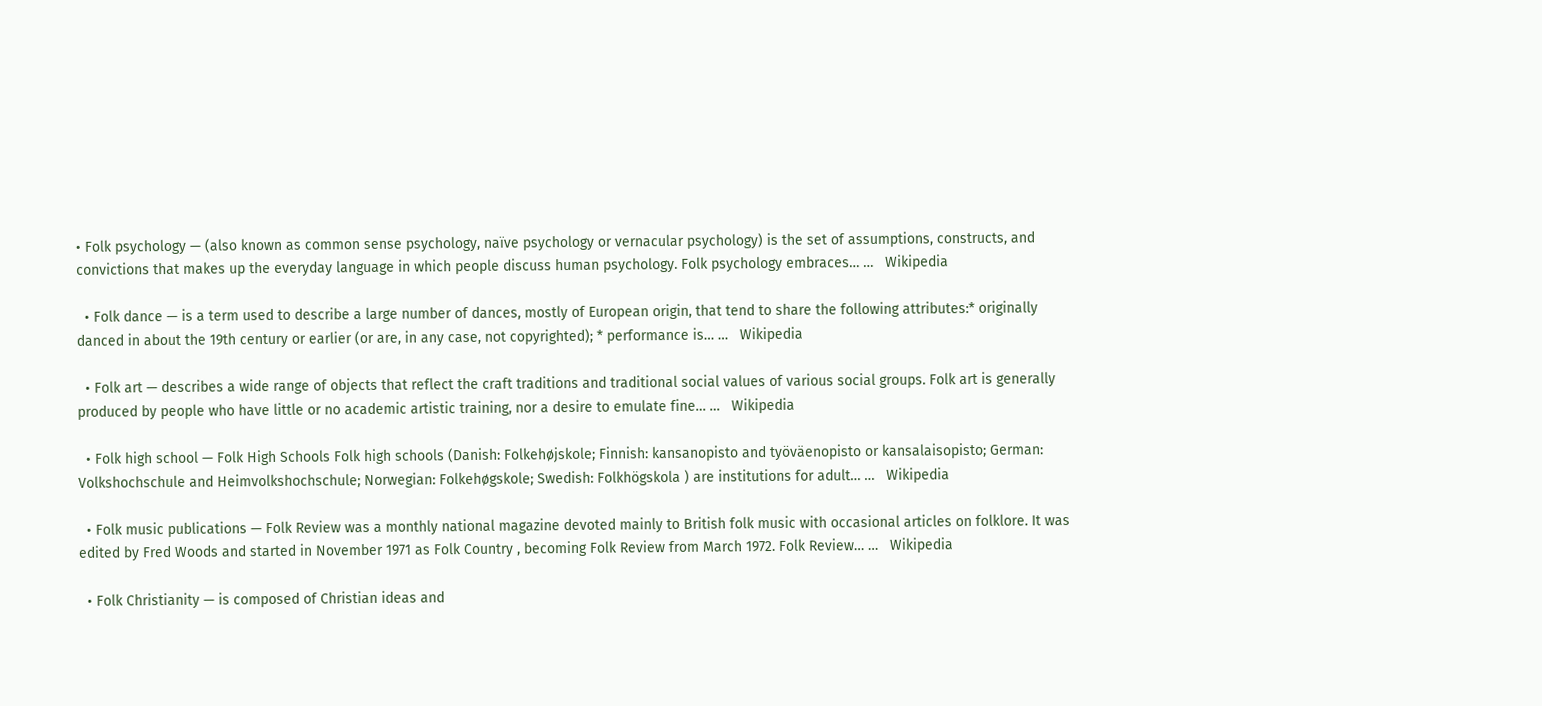• Folk psychology — (also known as common sense psychology, naïve psychology or vernacular psychology) is the set of assumptions, constructs, and convictions that makes up the everyday language in which people discuss human psychology. Folk psychology embraces… …   Wikipedia

  • Folk dance — is a term used to describe a large number of dances, mostly of European origin, that tend to share the following attributes:* originally danced in about the 19th century or earlier (or are, in any case, not copyrighted); * performance is… …   Wikipedia

  • Folk art — describes a wide range of objects that reflect the craft traditions and traditional social values of various social groups. Folk art is generally produced by people who have little or no academic artistic training, nor a desire to emulate fine… …   Wikipedia

  • Folk high school — Folk High Schools Folk high schools (Danish: Folkehøjskole; Finnish: kansanopisto and työväenopisto or kansalaisopisto; German: Volkshochschule and Heimvolkshochschule; Norwegian: Folkehøgskole; Swedish: Folkhögskola ) are institutions for adult… …   Wikipedia

  • Folk music publications — Folk Review was a monthly national magazine devoted mainly to British folk music with occasional articles on folklore. It was edited by Fred Woods and started in November 1971 as Folk Country , becoming Folk Review from March 1972. Folk Review… …   Wikipedia

  • Folk Christianity — is composed of Christian ideas and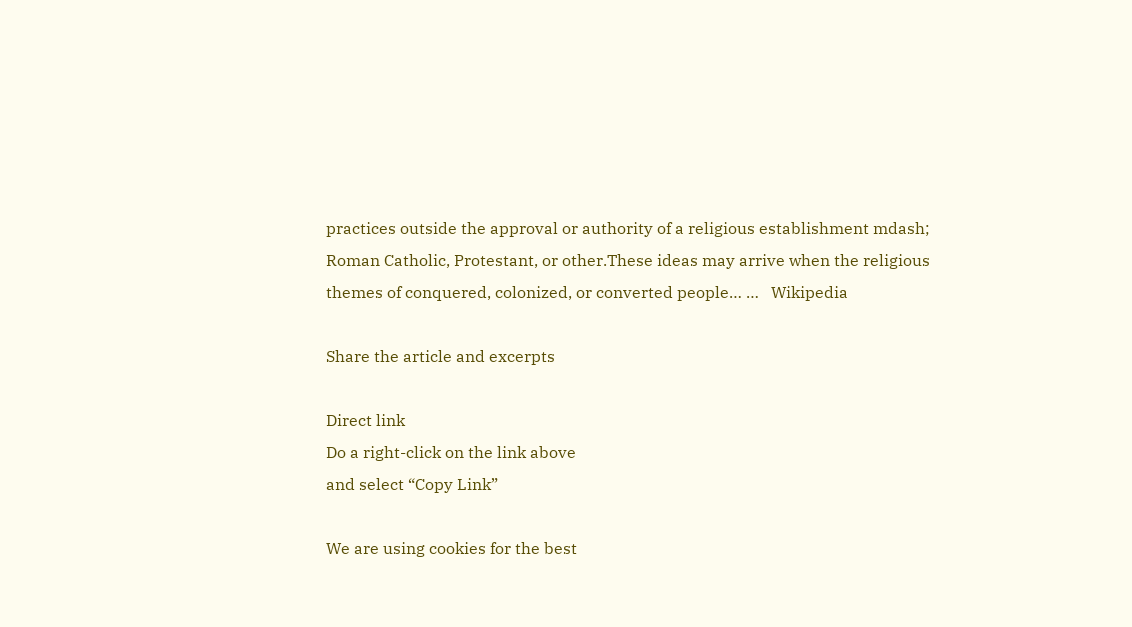practices outside the approval or authority of a religious establishment mdash; Roman Catholic, Protestant, or other.These ideas may arrive when the religious themes of conquered, colonized, or converted people… …   Wikipedia

Share the article and excerpts

Direct link
Do a right-click on the link above
and select “Copy Link”

We are using cookies for the best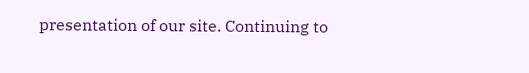presentation of our site. Continuing to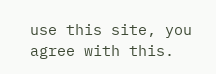use this site, you agree with this.